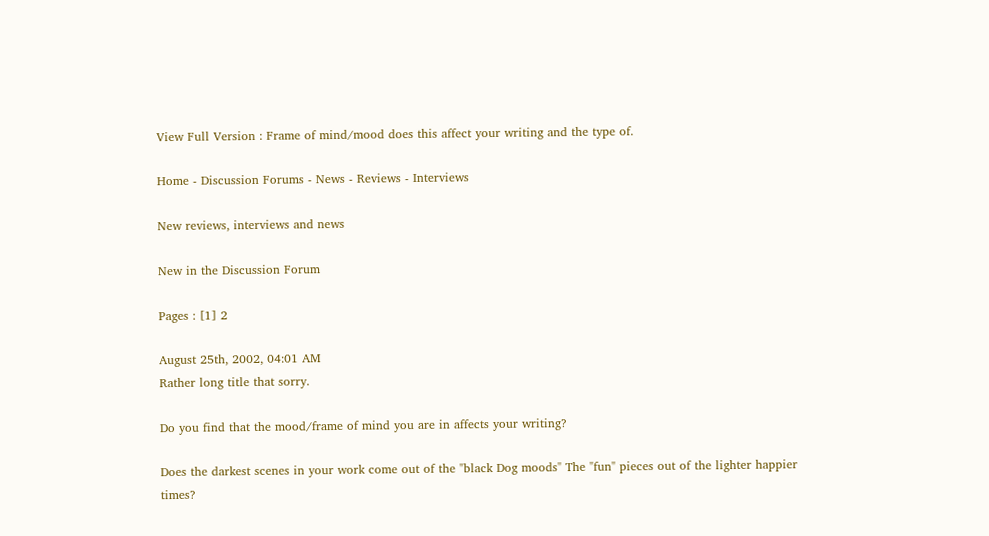View Full Version : Frame of mind/mood does this affect your writing and the type of.

Home - Discussion Forums - News - Reviews - Interviews

New reviews, interviews and news

New in the Discussion Forum

Pages : [1] 2

August 25th, 2002, 04:01 AM
Rather long title that sorry.

Do you find that the mood/frame of mind you are in affects your writing?

Does the darkest scenes in your work come out of the "black Dog moods" The "fun" pieces out of the lighter happier times?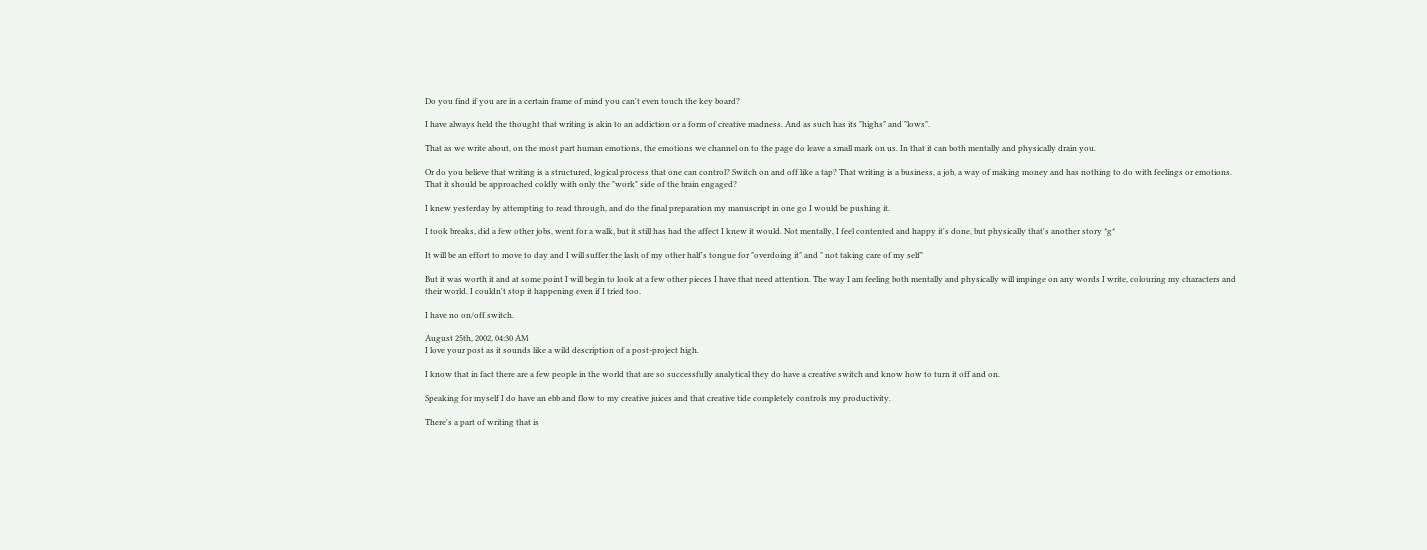Do you find if you are in a certain frame of mind you can't even touch the key board?

I have always held the thought that writing is akin to an addiction or a form of creative madness. And as such has its "highs" and "lows".

That as we write about, on the most part human emotions, the emotions we channel on to the page do leave a small mark on us. In that it can both mentally and physically drain you.

Or do you believe that writing is a structured, logical process that one can control? Switch on and off like a tap? That writing is a business, a job, a way of making money and has nothing to do with feelings or emotions. That it should be approached coldly with only the "work" side of the brain engaged?

I knew yesterday by attempting to read through, and do the final preparation my manuscript in one go I would be pushing it.

I took breaks, did a few other jobs, went for a walk, but it still has had the affect I knew it would. Not mentally, I feel contented and happy it's done, but physically that's another story *g*

It will be an effort to move to day and I will suffer the lash of my other half's tongue for "overdoing it" and " not taking care of my self"

But it was worth it and at some point I will begin to look at a few other pieces I have that need attention. The way I am feeling both mentally and physically will impinge on any words I write, colouring my characters and their world. I couldn't stop it happening even if I tried too.

I have no on/off switch.

August 25th, 2002, 04:30 AM
I love your post as it sounds like a wild description of a post-project high.

I know that in fact there are a few people in the world that are so successfully analytical they do have a creative switch and know how to turn it off and on.

Speaking for myself I do have an ebb and flow to my creative juices and that creative tide completely controls my productivity.

There's a part of writing that is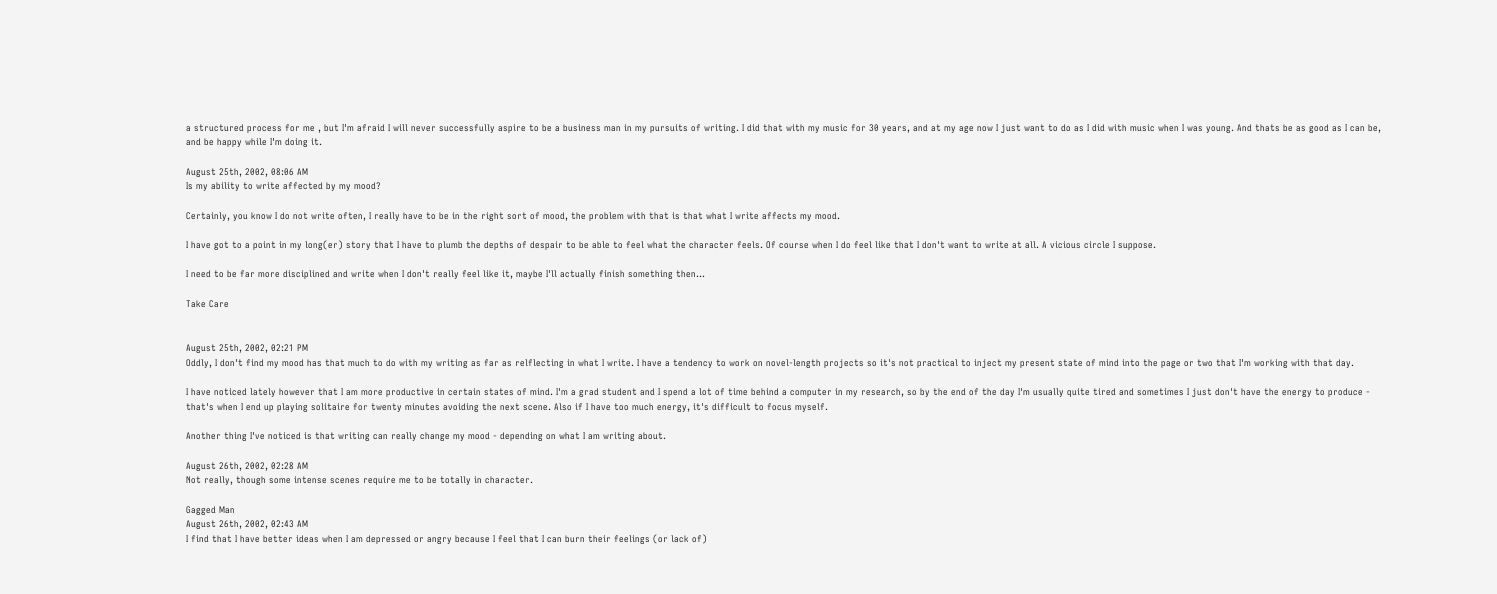a structured process for me , but I'm afraid I will never successfully aspire to be a business man in my pursuits of writing. I did that with my music for 30 years, and at my age now I just want to do as I did with music when I was young. And thats be as good as I can be, and be happy while I'm doing it.

August 25th, 2002, 08:06 AM
Is my ability to write affected by my mood?

Certainly, you know I do not write often, I really have to be in the right sort of mood, the problem with that is that what I write affects my mood.

I have got to a point in my long(er) story that I have to plumb the depths of despair to be able to feel what the character feels. Of course when I do feel like that I don't want to write at all. A vicious circle I suppose.

I need to be far more disciplined and write when I don't really feel like it, maybe I'll actually finish something then...

Take Care


August 25th, 2002, 02:21 PM
Oddly, I don't find my mood has that much to do with my writing as far as relflecting in what I write. I have a tendency to work on novel-length projects so it's not practical to inject my present state of mind into the page or two that I'm working with that day.

I have noticed lately however that I am more productive in certain states of mind. I'm a grad student and I spend a lot of time behind a computer in my research, so by the end of the day I'm usually quite tired and sometimes I just don't have the energy to produce - that's when I end up playing solitaire for twenty minutes avoiding the next scene. Also if I have too much energy, it's difficult to focus myself.

Another thing I've noticed is that writing can really change my mood - depending on what I am writing about.

August 26th, 2002, 02:28 AM
Not really, though some intense scenes require me to be totally in character.

Gagged Man
August 26th, 2002, 02:43 AM
I find that I have better ideas when I am depressed or angry because I feel that I can burn their feelings (or lack of)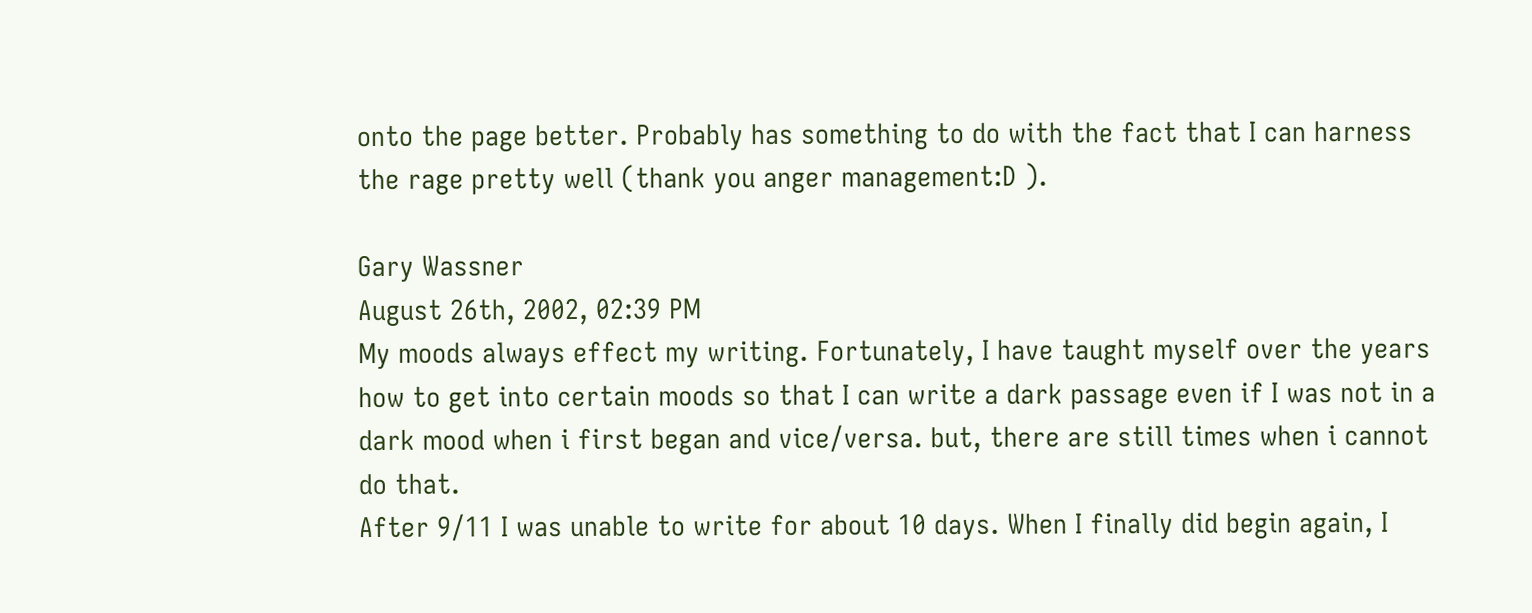onto the page better. Probably has something to do with the fact that I can harness the rage pretty well (thank you anger management:D ).

Gary Wassner
August 26th, 2002, 02:39 PM
My moods always effect my writing. Fortunately, I have taught myself over the years how to get into certain moods so that I can write a dark passage even if I was not in a dark mood when i first began and vice/versa. but, there are still times when i cannot do that.
After 9/11 I was unable to write for about 10 days. When I finally did begin again, I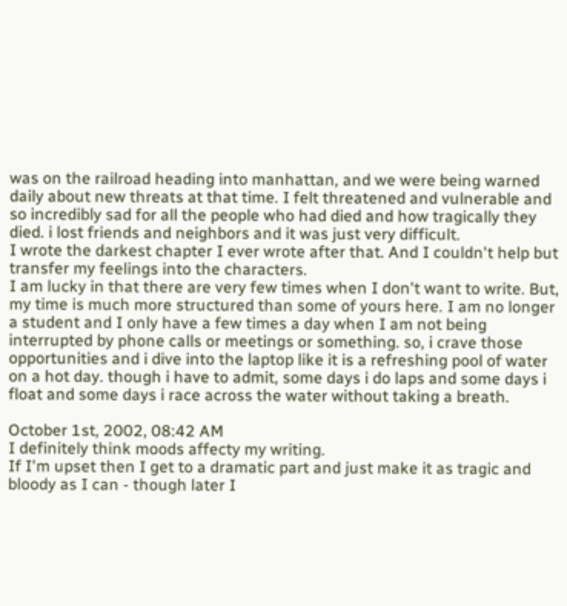was on the railroad heading into manhattan, and we were being warned daily about new threats at that time. I felt threatened and vulnerable and so incredibly sad for all the people who had died and how tragically they died. i lost friends and neighbors and it was just very difficult.
I wrote the darkest chapter I ever wrote after that. And I couldn't help but transfer my feelings into the characters.
I am lucky in that there are very few times when I don't want to write. But, my time is much more structured than some of yours here. I am no longer a student and I only have a few times a day when I am not being interrupted by phone calls or meetings or something. so, i crave those opportunities and i dive into the laptop like it is a refreshing pool of water on a hot day. though i have to admit, some days i do laps and some days i float and some days i race across the water without taking a breath.

October 1st, 2002, 08:42 AM
I definitely think moods affecty my writing.
If I'm upset then I get to a dramatic part and just make it as tragic and bloody as I can - though later I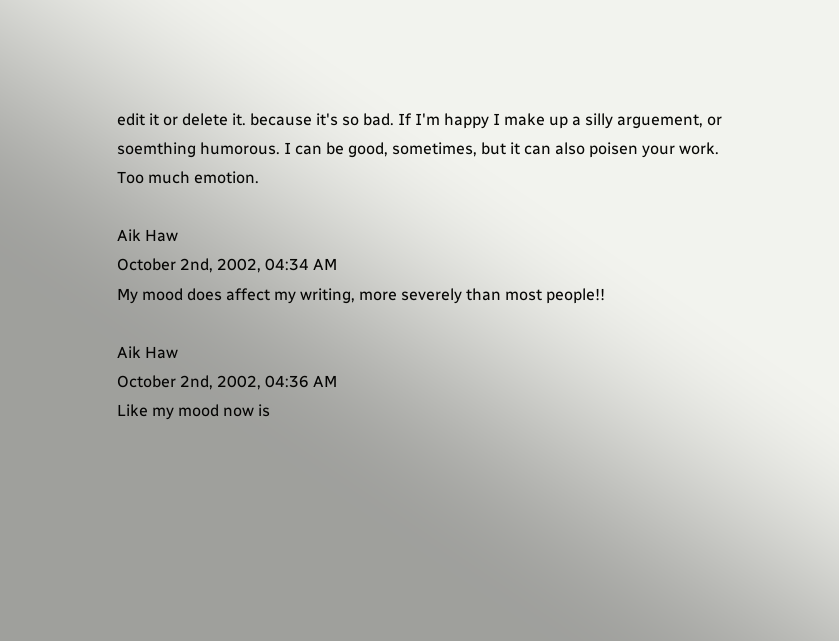edit it or delete it. because it's so bad. If I'm happy I make up a silly arguement, or soemthing humorous. I can be good, sometimes, but it can also poisen your work.
Too much emotion.

Aik Haw
October 2nd, 2002, 04:34 AM
My mood does affect my writing, more severely than most people!!

Aik Haw
October 2nd, 2002, 04:36 AM
Like my mood now is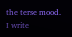the terse mood. I write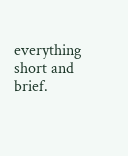everything short and brief.